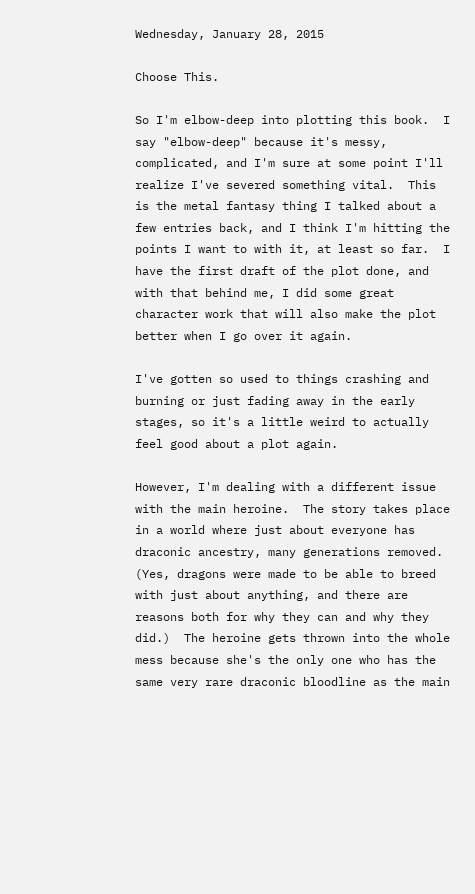Wednesday, January 28, 2015

Choose This.

So I'm elbow-deep into plotting this book.  I say "elbow-deep" because it's messy, complicated, and I'm sure at some point I'll realize I've severed something vital.  This is the metal fantasy thing I talked about a few entries back, and I think I'm hitting the points I want to with it, at least so far.  I have the first draft of the plot done, and with that behind me, I did some great character work that will also make the plot better when I go over it again.

I've gotten so used to things crashing and burning or just fading away in the early stages, so it's a little weird to actually feel good about a plot again.

However, I'm dealing with a different issue with the main heroine.  The story takes place in a world where just about everyone has draconic ancestry, many generations removed.  (Yes, dragons were made to be able to breed with just about anything, and there are reasons both for why they can and why they did.)  The heroine gets thrown into the whole mess because she's the only one who has the same very rare draconic bloodline as the main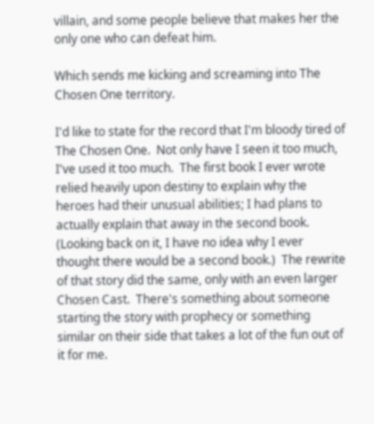villain, and some people believe that makes her the only one who can defeat him.

Which sends me kicking and screaming into The Chosen One territory.

I'd like to state for the record that I'm bloody tired of The Chosen One.  Not only have I seen it too much, I've used it too much.  The first book I ever wrote relied heavily upon destiny to explain why the heroes had their unusual abilities; I had plans to actually explain that away in the second book.  (Looking back on it, I have no idea why I ever thought there would be a second book.)  The rewrite of that story did the same, only with an even larger Chosen Cast.  There's something about someone starting the story with prophecy or something similar on their side that takes a lot of the fun out of it for me.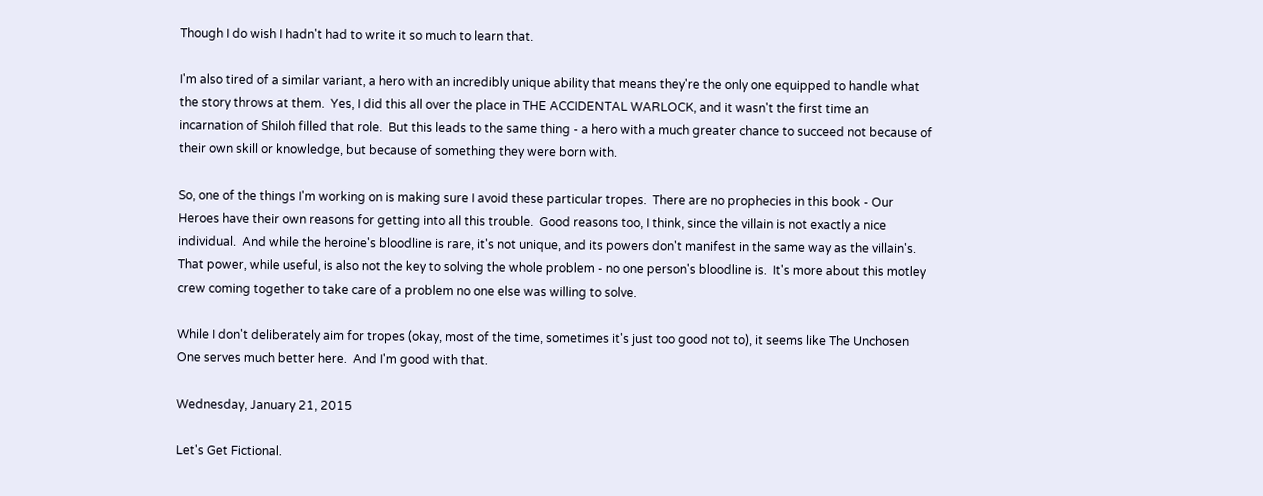Though I do wish I hadn't had to write it so much to learn that.

I'm also tired of a similar variant, a hero with an incredibly unique ability that means they're the only one equipped to handle what the story throws at them.  Yes, I did this all over the place in THE ACCIDENTAL WARLOCK, and it wasn't the first time an incarnation of Shiloh filled that role.  But this leads to the same thing - a hero with a much greater chance to succeed not because of their own skill or knowledge, but because of something they were born with.

So, one of the things I'm working on is making sure I avoid these particular tropes.  There are no prophecies in this book - Our Heroes have their own reasons for getting into all this trouble.  Good reasons too, I think, since the villain is not exactly a nice individual.  And while the heroine's bloodline is rare, it's not unique, and its powers don't manifest in the same way as the villain's.  That power, while useful, is also not the key to solving the whole problem - no one person's bloodline is.  It's more about this motley crew coming together to take care of a problem no one else was willing to solve.

While I don't deliberately aim for tropes (okay, most of the time, sometimes it's just too good not to), it seems like The Unchosen One serves much better here.  And I'm good with that.

Wednesday, January 21, 2015

Let's Get Fictional.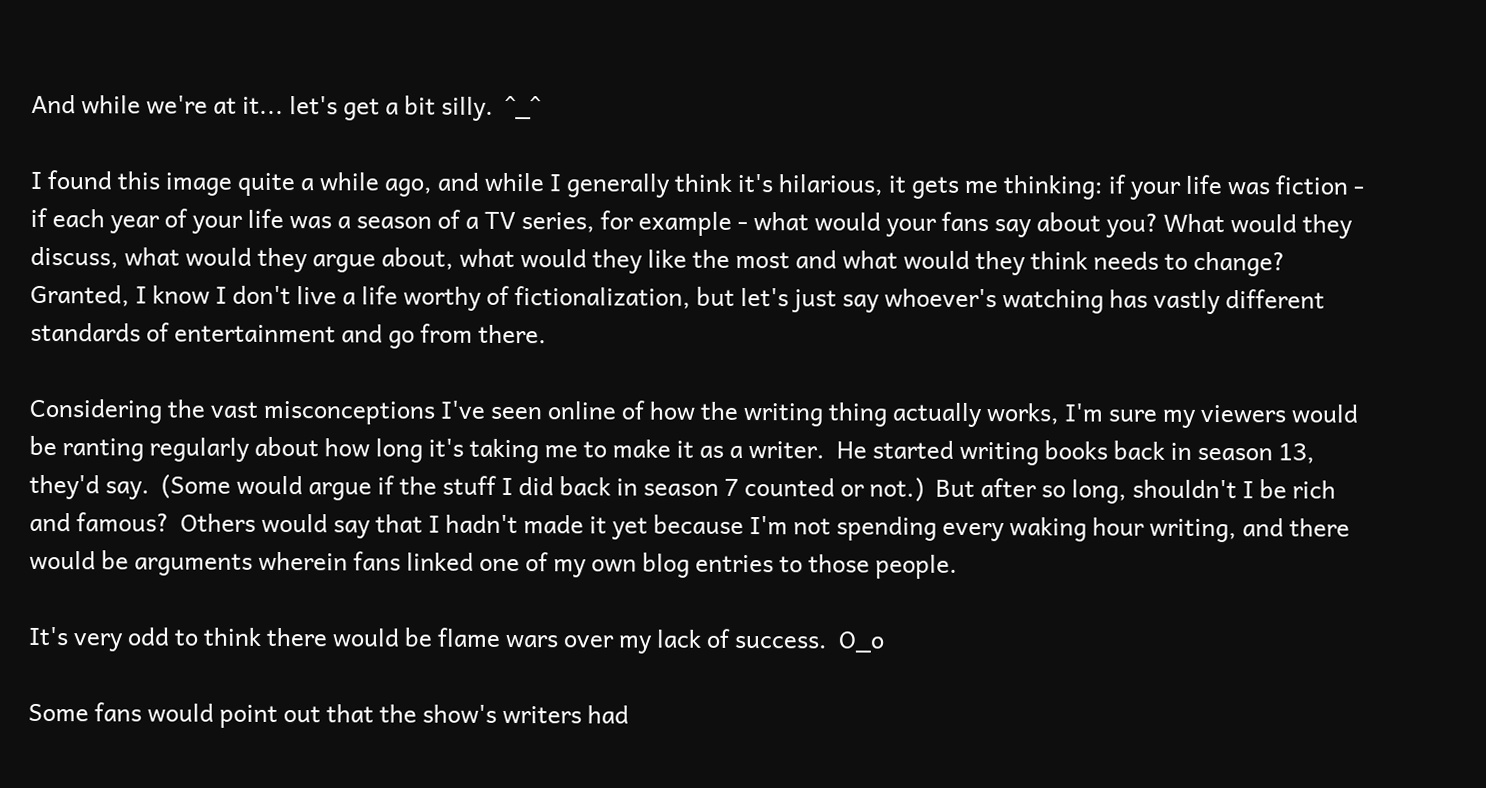And while we're at it... let's get a bit silly.  ^_^

I found this image quite a while ago, and while I generally think it's hilarious, it gets me thinking: if your life was fiction - if each year of your life was a season of a TV series, for example - what would your fans say about you? What would they discuss, what would they argue about, what would they like the most and what would they think needs to change?  Granted, I know I don't live a life worthy of fictionalization, but let's just say whoever's watching has vastly different standards of entertainment and go from there.

Considering the vast misconceptions I've seen online of how the writing thing actually works, I'm sure my viewers would be ranting regularly about how long it's taking me to make it as a writer.  He started writing books back in season 13, they'd say.  (Some would argue if the stuff I did back in season 7 counted or not.)  But after so long, shouldn't I be rich and famous?  Others would say that I hadn't made it yet because I'm not spending every waking hour writing, and there would be arguments wherein fans linked one of my own blog entries to those people.

It's very odd to think there would be flame wars over my lack of success.  O_o

Some fans would point out that the show's writers had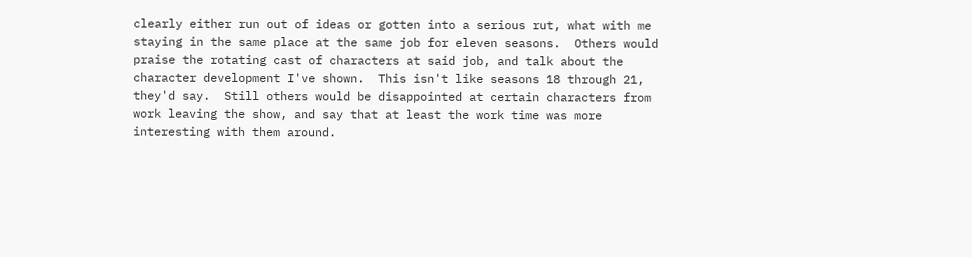clearly either run out of ideas or gotten into a serious rut, what with me staying in the same place at the same job for eleven seasons.  Others would praise the rotating cast of characters at said job, and talk about the character development I've shown.  This isn't like seasons 18 through 21, they'd say.  Still others would be disappointed at certain characters from work leaving the show, and say that at least the work time was more interesting with them around.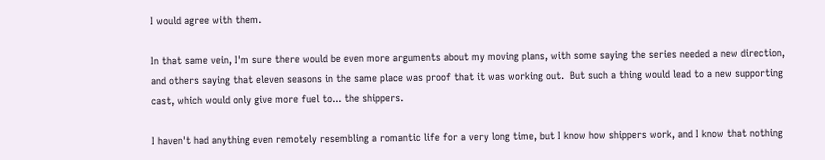I would agree with them.

In that same vein, I'm sure there would be even more arguments about my moving plans, with some saying the series needed a new direction, and others saying that eleven seasons in the same place was proof that it was working out.  But such a thing would lead to a new supporting cast, which would only give more fuel to... the shippers.

I haven't had anything even remotely resembling a romantic life for a very long time, but I know how shippers work, and I know that nothing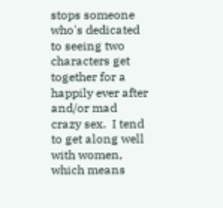stops someone who's dedicated to seeing two characters get together for a happily ever after and/or mad crazy sex.  I tend to get along well with women, which means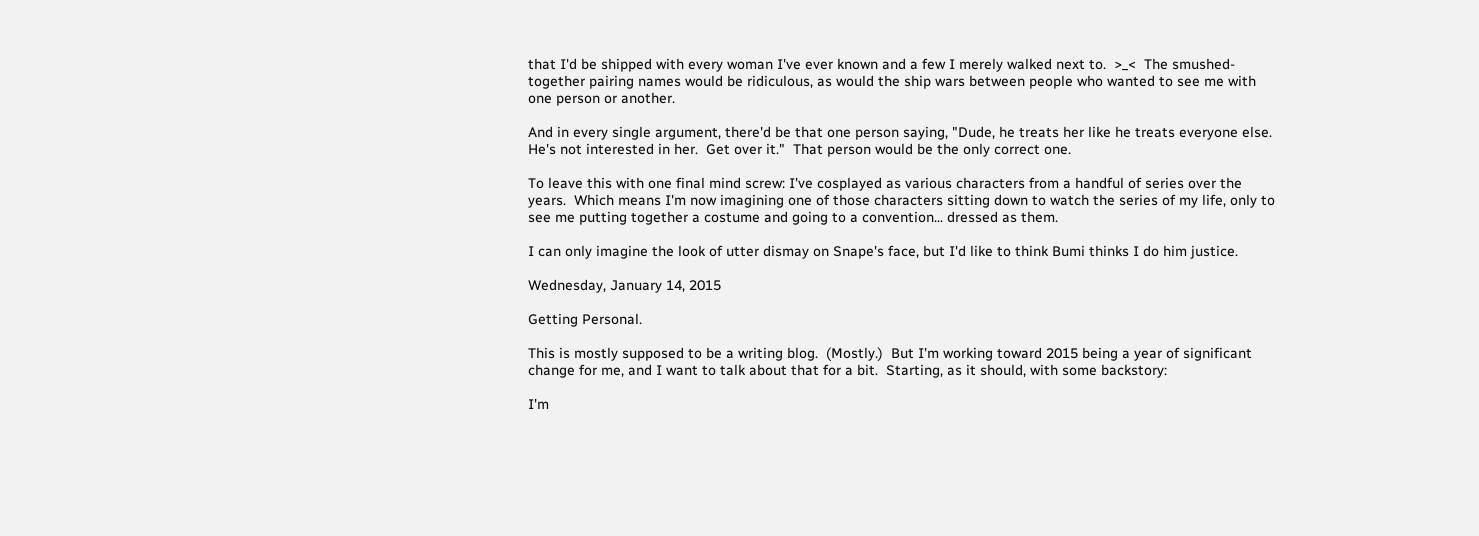that I'd be shipped with every woman I've ever known and a few I merely walked next to.  >_<  The smushed-together pairing names would be ridiculous, as would the ship wars between people who wanted to see me with one person or another.

And in every single argument, there'd be that one person saying, "Dude, he treats her like he treats everyone else.  He's not interested in her.  Get over it."  That person would be the only correct one.

To leave this with one final mind screw: I've cosplayed as various characters from a handful of series over the years.  Which means I'm now imagining one of those characters sitting down to watch the series of my life, only to see me putting together a costume and going to a convention... dressed as them.

I can only imagine the look of utter dismay on Snape's face, but I'd like to think Bumi thinks I do him justice.

Wednesday, January 14, 2015

Getting Personal.

This is mostly supposed to be a writing blog.  (Mostly.)  But I'm working toward 2015 being a year of significant change for me, and I want to talk about that for a bit.  Starting, as it should, with some backstory:

I'm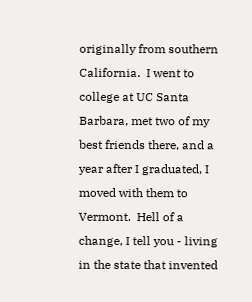originally from southern California.  I went to college at UC Santa Barbara, met two of my best friends there, and a year after I graduated, I moved with them to Vermont.  Hell of a change, I tell you - living in the state that invented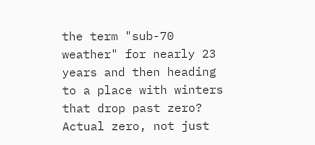the term "sub-70 weather" for nearly 23 years and then heading to a place with winters that drop past zero?  Actual zero, not just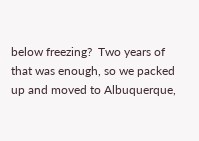below freezing?  Two years of that was enough, so we packed up and moved to Albuquerque,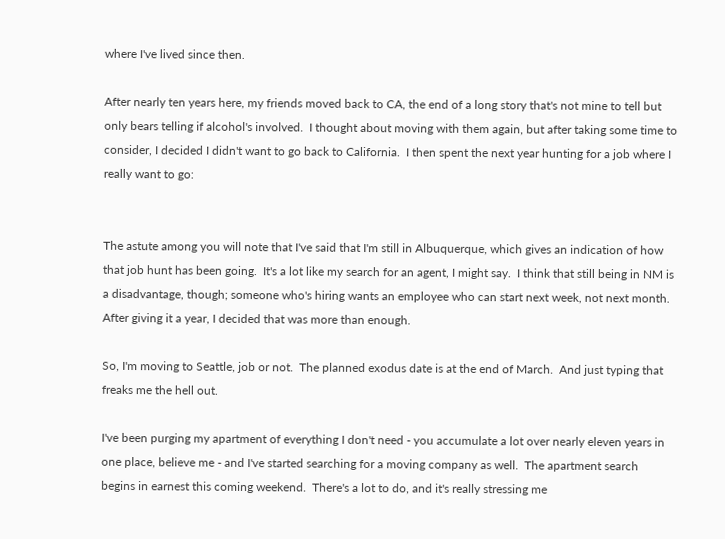where I've lived since then.

After nearly ten years here, my friends moved back to CA, the end of a long story that's not mine to tell but only bears telling if alcohol's involved.  I thought about moving with them again, but after taking some time to consider, I decided I didn't want to go back to California.  I then spent the next year hunting for a job where I really want to go:


The astute among you will note that I've said that I'm still in Albuquerque, which gives an indication of how that job hunt has been going.  It's a lot like my search for an agent, I might say.  I think that still being in NM is a disadvantage, though; someone who's hiring wants an employee who can start next week, not next month.  After giving it a year, I decided that was more than enough.

So, I'm moving to Seattle, job or not.  The planned exodus date is at the end of March.  And just typing that freaks me the hell out.

I've been purging my apartment of everything I don't need - you accumulate a lot over nearly eleven years in one place, believe me - and I've started searching for a moving company as well.  The apartment search begins in earnest this coming weekend.  There's a lot to do, and it's really stressing me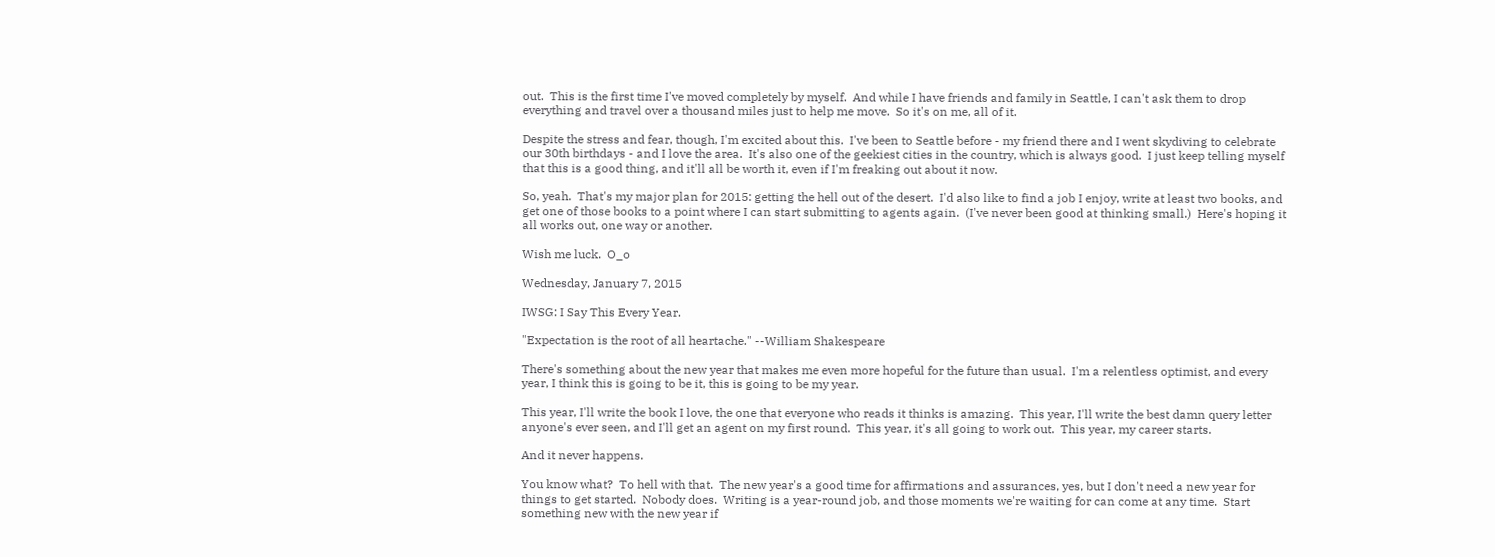out.  This is the first time I've moved completely by myself.  And while I have friends and family in Seattle, I can't ask them to drop everything and travel over a thousand miles just to help me move.  So it's on me, all of it.

Despite the stress and fear, though, I'm excited about this.  I've been to Seattle before - my friend there and I went skydiving to celebrate our 30th birthdays - and I love the area.  It's also one of the geekiest cities in the country, which is always good.  I just keep telling myself that this is a good thing, and it'll all be worth it, even if I'm freaking out about it now.

So, yeah.  That's my major plan for 2015: getting the hell out of the desert.  I'd also like to find a job I enjoy, write at least two books, and get one of those books to a point where I can start submitting to agents again.  (I've never been good at thinking small.)  Here's hoping it all works out, one way or another.

Wish me luck.  O_o

Wednesday, January 7, 2015

IWSG: I Say This Every Year.

"Expectation is the root of all heartache." --William Shakespeare

There's something about the new year that makes me even more hopeful for the future than usual.  I'm a relentless optimist, and every year, I think this is going to be it, this is going to be my year.

This year, I'll write the book I love, the one that everyone who reads it thinks is amazing.  This year, I'll write the best damn query letter anyone's ever seen, and I'll get an agent on my first round.  This year, it's all going to work out.  This year, my career starts.

And it never happens.

You know what?  To hell with that.  The new year's a good time for affirmations and assurances, yes, but I don't need a new year for things to get started.  Nobody does.  Writing is a year-round job, and those moments we're waiting for can come at any time.  Start something new with the new year if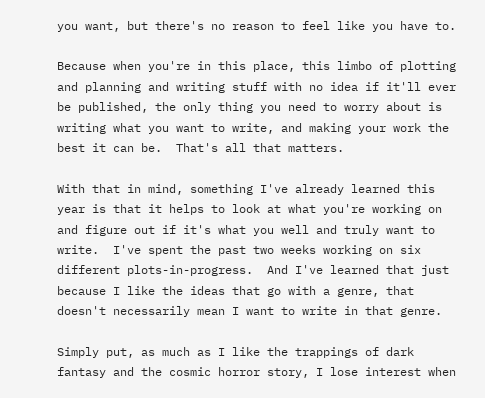you want, but there's no reason to feel like you have to.

Because when you're in this place, this limbo of plotting and planning and writing stuff with no idea if it'll ever be published, the only thing you need to worry about is writing what you want to write, and making your work the best it can be.  That's all that matters.

With that in mind, something I've already learned this year is that it helps to look at what you're working on and figure out if it's what you well and truly want to write.  I've spent the past two weeks working on six different plots-in-progress.  And I've learned that just because I like the ideas that go with a genre, that doesn't necessarily mean I want to write in that genre.

Simply put, as much as I like the trappings of dark fantasy and the cosmic horror story, I lose interest when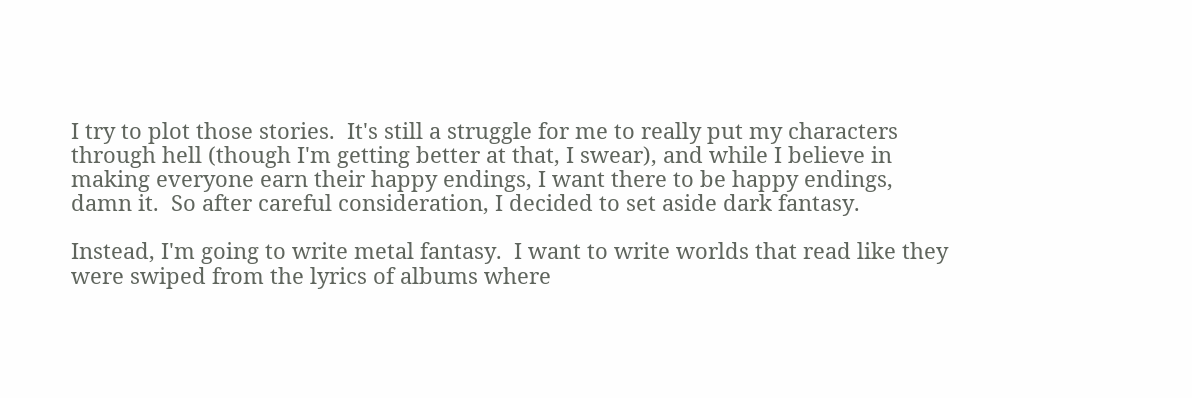I try to plot those stories.  It's still a struggle for me to really put my characters through hell (though I'm getting better at that, I swear), and while I believe in making everyone earn their happy endings, I want there to be happy endings, damn it.  So after careful consideration, I decided to set aside dark fantasy.

Instead, I'm going to write metal fantasy.  I want to write worlds that read like they were swiped from the lyrics of albums where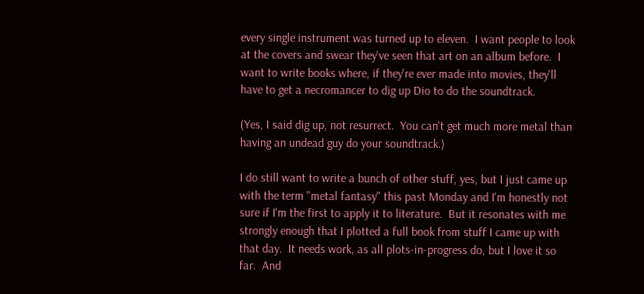every single instrument was turned up to eleven.  I want people to look at the covers and swear they've seen that art on an album before.  I want to write books where, if they're ever made into movies, they'll have to get a necromancer to dig up Dio to do the soundtrack.

(Yes, I said dig up, not resurrect.  You can't get much more metal than having an undead guy do your soundtrack.)

I do still want to write a bunch of other stuff, yes, but I just came up with the term "metal fantasy" this past Monday and I'm honestly not sure if I'm the first to apply it to literature.  But it resonates with me strongly enough that I plotted a full book from stuff I came up with that day.  It needs work, as all plots-in-progress do, but I love it so far.  And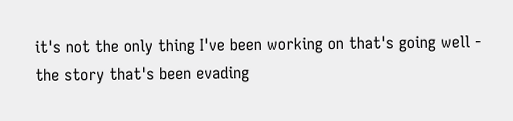it's not the only thing I've been working on that's going well - the story that's been evading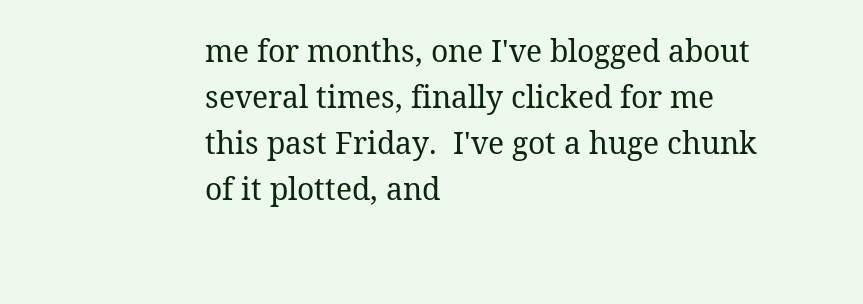me for months, one I've blogged about several times, finally clicked for me this past Friday.  I've got a huge chunk of it plotted, and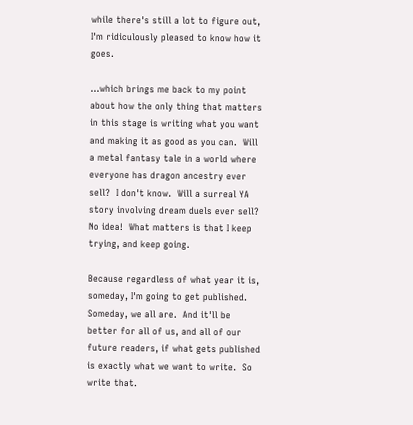while there's still a lot to figure out, I'm ridiculously pleased to know how it goes.

...which brings me back to my point about how the only thing that matters in this stage is writing what you want and making it as good as you can.  Will a metal fantasy tale in a world where everyone has dragon ancestry ever sell?  I don't know.  Will a surreal YA story involving dream duels ever sell?  No idea!  What matters is that I keep trying, and keep going.

Because regardless of what year it is, someday, I'm going to get published.  Someday, we all are.  And it'll be better for all of us, and all of our future readers, if what gets published is exactly what we want to write.  So write that.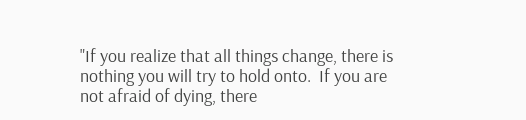"If you realize that all things change, there is nothing you will try to hold onto.  If you are not afraid of dying, there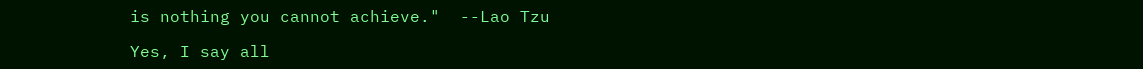is nothing you cannot achieve."  --Lao Tzu

Yes, I say all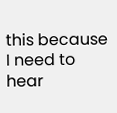this because I need to hear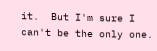it.  But I'm sure I can't be the only one.